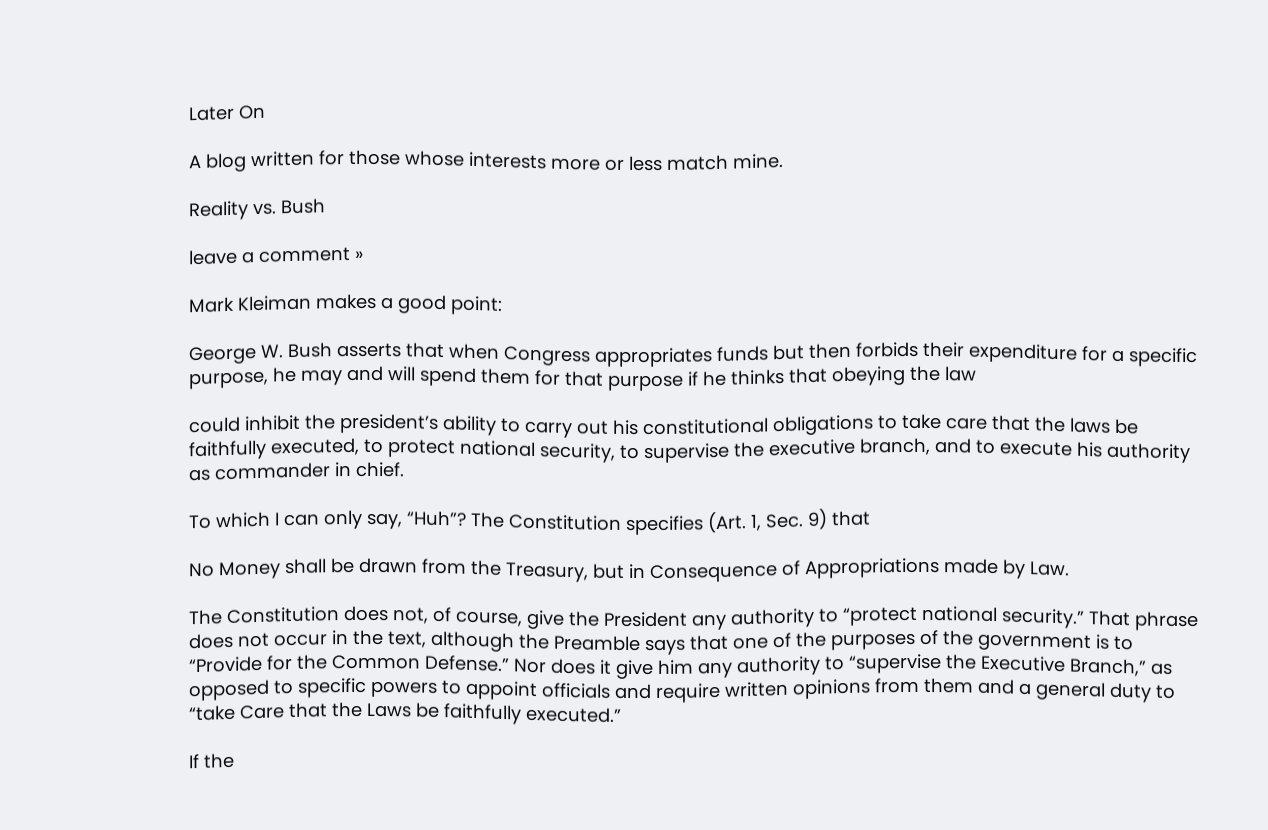Later On

A blog written for those whose interests more or less match mine.

Reality vs. Bush

leave a comment »

Mark Kleiman makes a good point:

George W. Bush asserts that when Congress appropriates funds but then forbids their expenditure for a specific purpose, he may and will spend them for that purpose if he thinks that obeying the law

could inhibit the president’s ability to carry out his constitutional obligations to take care that the laws be faithfully executed, to protect national security, to supervise the executive branch, and to execute his authority as commander in chief.

To which I can only say, “Huh”? The Constitution specifies (Art. 1, Sec. 9) that

No Money shall be drawn from the Treasury, but in Consequence of Appropriations made by Law.

The Constitution does not, of course, give the President any authority to “protect national security.” That phrase does not occur in the text, although the Preamble says that one of the purposes of the government is to “Provide for the Common Defense.” Nor does it give him any authority to “supervise the Executive Branch,” as opposed to specific powers to appoint officials and require written opinions from them and a general duty to “take Care that the Laws be faithfully executed.”

If the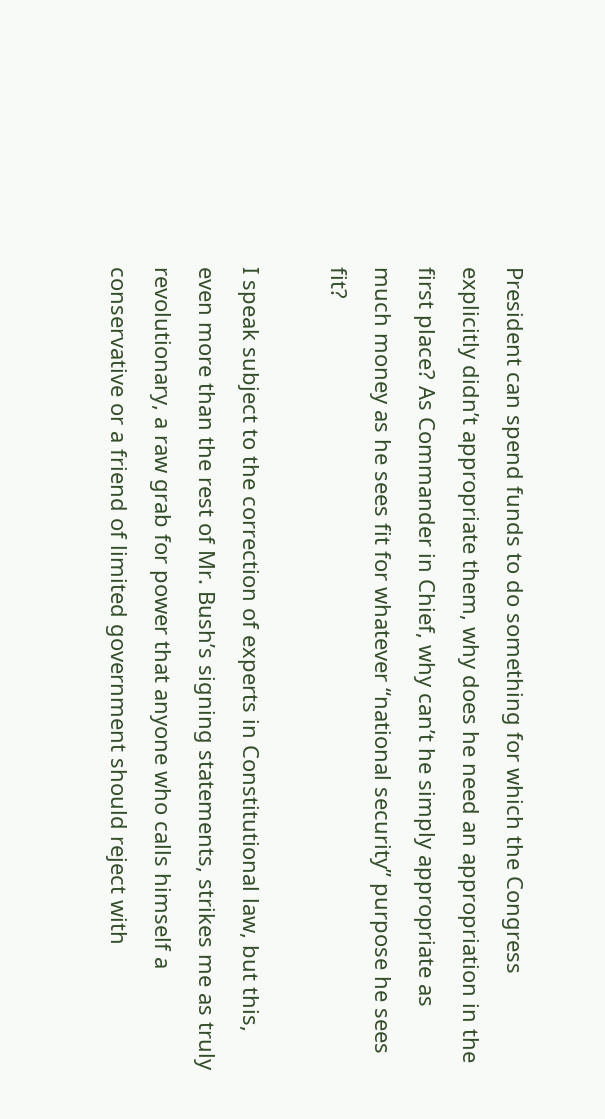President can spend funds to do something for which the Congress explicitly didn’t appropriate them, why does he need an appropriation in the first place? As Commander in Chief, why can’t he simply appropriate as much money as he sees fit for whatever “national security” purpose he sees fit?

I speak subject to the correction of experts in Constitutional law, but this, even more than the rest of Mr. Bush’s signing statements, strikes me as truly revolutionary, a raw grab for power that anyone who calls himself a conservative or a friend of limited government should reject with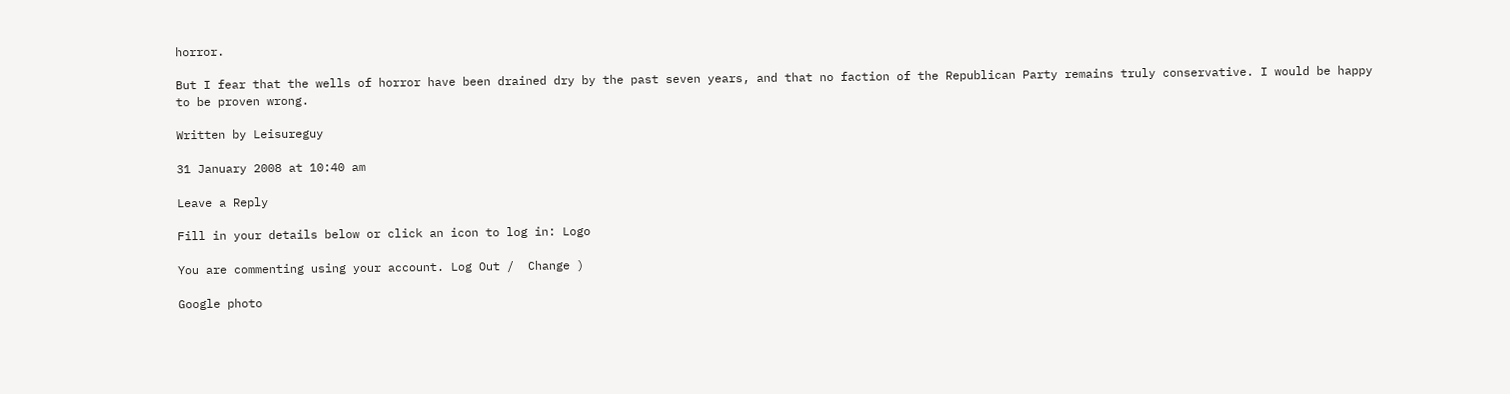horror.

But I fear that the wells of horror have been drained dry by the past seven years, and that no faction of the Republican Party remains truly conservative. I would be happy to be proven wrong.

Written by Leisureguy

31 January 2008 at 10:40 am

Leave a Reply

Fill in your details below or click an icon to log in: Logo

You are commenting using your account. Log Out /  Change )

Google photo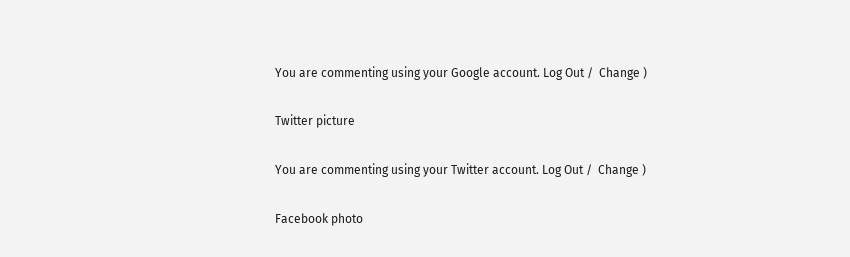You are commenting using your Google account. Log Out /  Change )

Twitter picture

You are commenting using your Twitter account. Log Out /  Change )

Facebook photo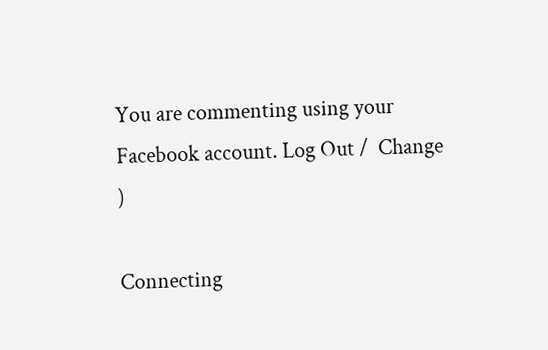You are commenting using your Facebook account. Log Out /  Change )

Connecting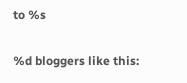to %s

%d bloggers like this: